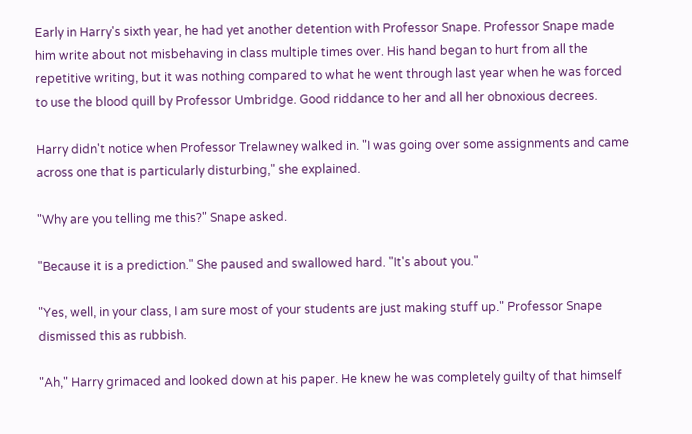Early in Harry's sixth year, he had yet another detention with Professor Snape. Professor Snape made him write about not misbehaving in class multiple times over. His hand began to hurt from all the repetitive writing, but it was nothing compared to what he went through last year when he was forced to use the blood quill by Professor Umbridge. Good riddance to her and all her obnoxious decrees.

Harry didn't notice when Professor Trelawney walked in. "I was going over some assignments and came across one that is particularly disturbing," she explained.

"Why are you telling me this?" Snape asked.

"Because it is a prediction." She paused and swallowed hard. "It's about you."

"Yes, well, in your class, I am sure most of your students are just making stuff up." Professor Snape dismissed this as rubbish.

"Ah," Harry grimaced and looked down at his paper. He knew he was completely guilty of that himself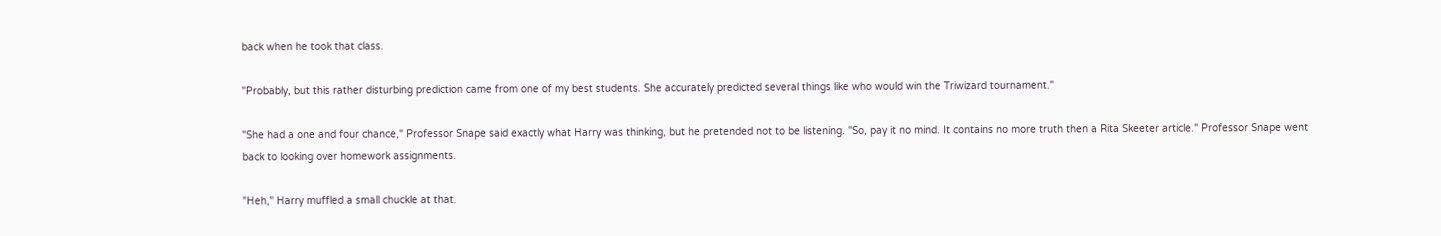back when he took that class.

"Probably, but this rather disturbing prediction came from one of my best students. She accurately predicted several things like who would win the Triwizard tournament."

"She had a one and four chance," Professor Snape said exactly what Harry was thinking, but he pretended not to be listening. "So, pay it no mind. It contains no more truth then a Rita Skeeter article." Professor Snape went back to looking over homework assignments.

"Heh," Harry muffled a small chuckle at that.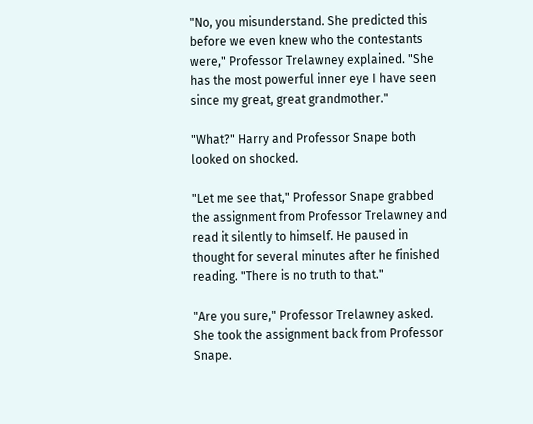"No, you misunderstand. She predicted this before we even knew who the contestants were," Professor Trelawney explained. "She has the most powerful inner eye I have seen since my great, great grandmother."

"What?" Harry and Professor Snape both looked on shocked.

"Let me see that," Professor Snape grabbed the assignment from Professor Trelawney and read it silently to himself. He paused in thought for several minutes after he finished reading. "There is no truth to that."

"Are you sure," Professor Trelawney asked. She took the assignment back from Professor Snape.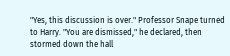"Yes, this discussion is over." Professor Snape turned to Harry. "You are dismissed," he declared, then stormed down the hall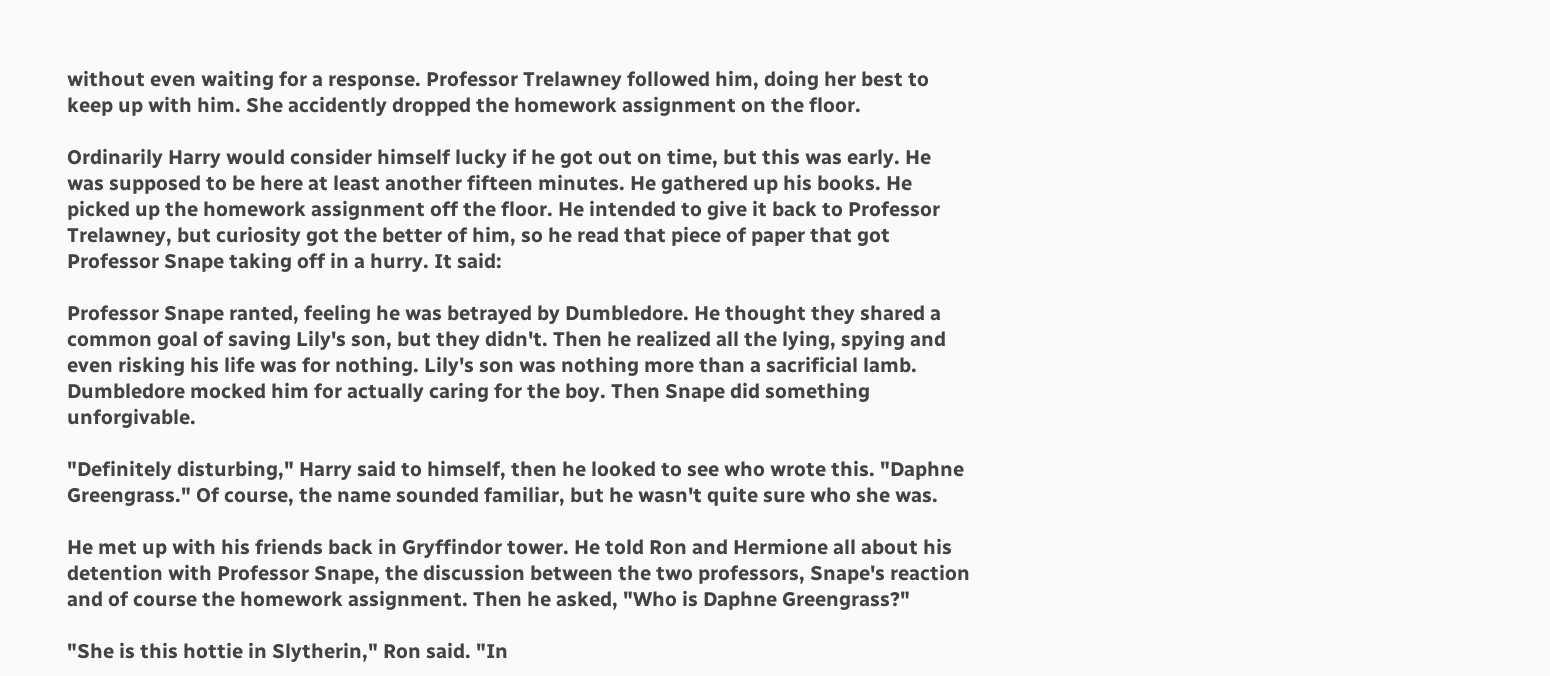without even waiting for a response. Professor Trelawney followed him, doing her best to keep up with him. She accidently dropped the homework assignment on the floor.

Ordinarily Harry would consider himself lucky if he got out on time, but this was early. He was supposed to be here at least another fifteen minutes. He gathered up his books. He picked up the homework assignment off the floor. He intended to give it back to Professor Trelawney, but curiosity got the better of him, so he read that piece of paper that got Professor Snape taking off in a hurry. It said:

Professor Snape ranted, feeling he was betrayed by Dumbledore. He thought they shared a common goal of saving Lily's son, but they didn't. Then he realized all the lying, spying and even risking his life was for nothing. Lily's son was nothing more than a sacrificial lamb. Dumbledore mocked him for actually caring for the boy. Then Snape did something unforgivable.

"Definitely disturbing," Harry said to himself, then he looked to see who wrote this. "Daphne Greengrass." Of course, the name sounded familiar, but he wasn't quite sure who she was.

He met up with his friends back in Gryffindor tower. He told Ron and Hermione all about his detention with Professor Snape, the discussion between the two professors, Snape's reaction and of course the homework assignment. Then he asked, "Who is Daphne Greengrass?"

"She is this hottie in Slytherin," Ron said. "In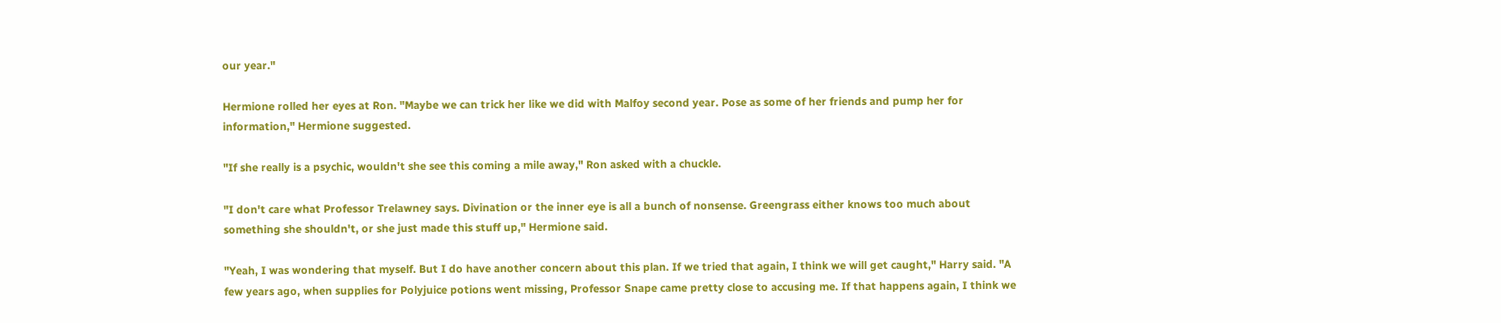our year."

Hermione rolled her eyes at Ron. "Maybe we can trick her like we did with Malfoy second year. Pose as some of her friends and pump her for information," Hermione suggested.

"If she really is a psychic, wouldn't she see this coming a mile away," Ron asked with a chuckle.

"I don't care what Professor Trelawney says. Divination or the inner eye is all a bunch of nonsense. Greengrass either knows too much about something she shouldn't, or she just made this stuff up," Hermione said.

"Yeah, I was wondering that myself. But I do have another concern about this plan. If we tried that again, I think we will get caught," Harry said. "A few years ago, when supplies for Polyjuice potions went missing, Professor Snape came pretty close to accusing me. If that happens again, I think we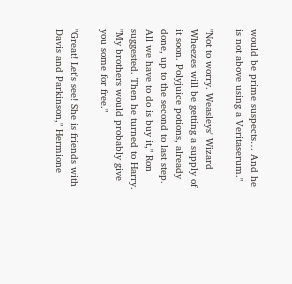would be prime suspects… And he is not above using a Veritaserum."

"Not to worry. Weasleys' Wizard Wheezes will be getting a supply of it soon. Polyjuice potions, already done, up to the second to last step. All we have to do is buy it," Ron suggested. Then he turned to Harry. "My brothers would probably give you some for free."

"Great! Let's see! She is friends with Davis and Parkinson," Hermione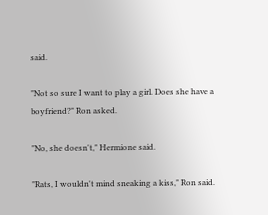said.

"Not so sure I want to play a girl. Does she have a boyfriend?" Ron asked.

"No, she doesn't," Hermione said.

"Rats, I wouldn't mind sneaking a kiss," Ron said.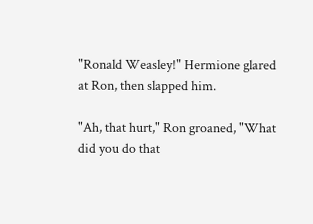"Ronald Weasley!" Hermione glared at Ron, then slapped him.

"Ah, that hurt," Ron groaned, "What did you do that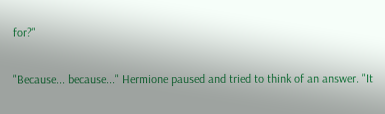for?"

"Because... because..." Hermione paused and tried to think of an answer. "It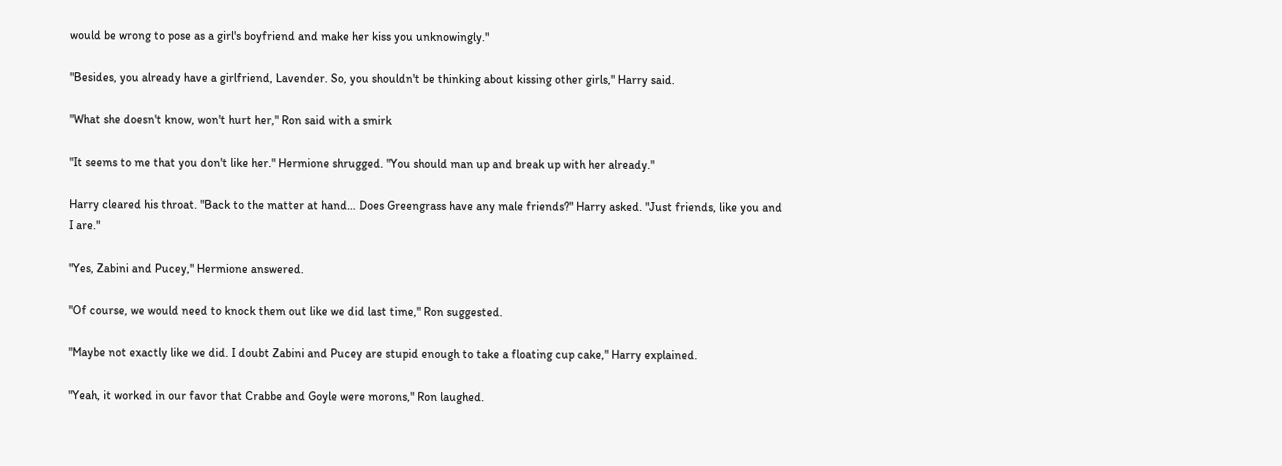would be wrong to pose as a girl's boyfriend and make her kiss you unknowingly."

"Besides, you already have a girlfriend, Lavender. So, you shouldn't be thinking about kissing other girls," Harry said.

"What she doesn't know, won't hurt her," Ron said with a smirk

"It seems to me that you don't like her." Hermione shrugged. "You should man up and break up with her already."

Harry cleared his throat. "Back to the matter at hand… Does Greengrass have any male friends?" Harry asked. "Just friends, like you and I are."

"Yes, Zabini and Pucey," Hermione answered.

"Of course, we would need to knock them out like we did last time," Ron suggested.

"Maybe not exactly like we did. I doubt Zabini and Pucey are stupid enough to take a floating cup cake," Harry explained.

"Yeah, it worked in our favor that Crabbe and Goyle were morons," Ron laughed.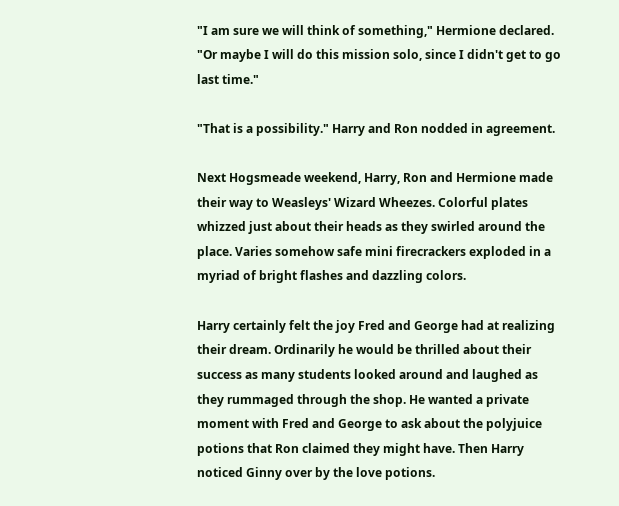"I am sure we will think of something," Hermione declared. "Or maybe I will do this mission solo, since I didn't get to go last time."

"That is a possibility." Harry and Ron nodded in agreement.

Next Hogsmeade weekend, Harry, Ron and Hermione made their way to Weasleys' Wizard Wheezes. Colorful plates whizzed just about their heads as they swirled around the place. Varies somehow safe mini firecrackers exploded in a myriad of bright flashes and dazzling colors.

Harry certainly felt the joy Fred and George had at realizing their dream. Ordinarily he would be thrilled about their success as many students looked around and laughed as they rummaged through the shop. He wanted a private moment with Fred and George to ask about the polyjuice potions that Ron claimed they might have. Then Harry noticed Ginny over by the love potions.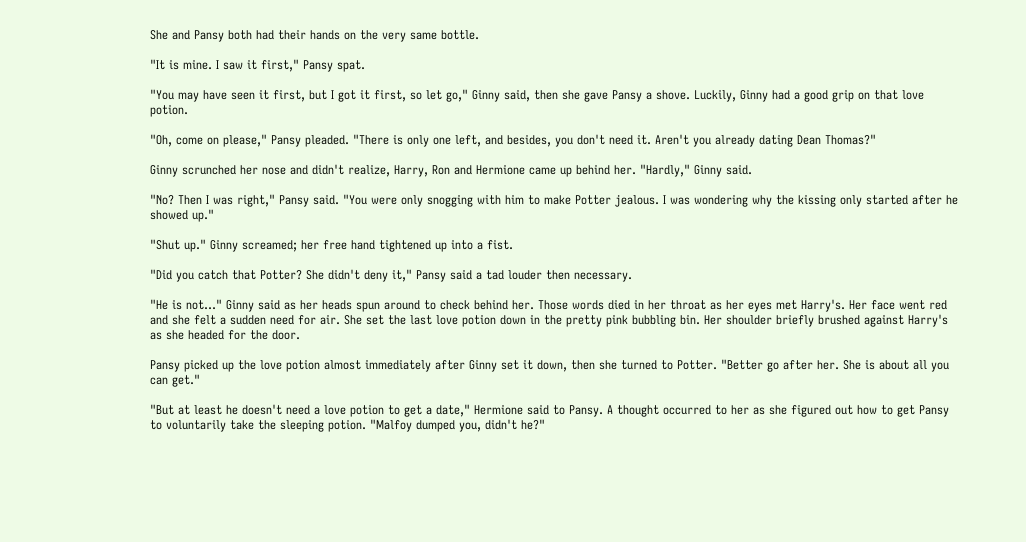She and Pansy both had their hands on the very same bottle.

"It is mine. I saw it first," Pansy spat.

"You may have seen it first, but I got it first, so let go," Ginny said, then she gave Pansy a shove. Luckily, Ginny had a good grip on that love potion.

"Oh, come on please," Pansy pleaded. "There is only one left, and besides, you don't need it. Aren't you already dating Dean Thomas?"

Ginny scrunched her nose and didn't realize, Harry, Ron and Hermione came up behind her. "Hardly," Ginny said.

"No? Then I was right," Pansy said. "You were only snogging with him to make Potter jealous. I was wondering why the kissing only started after he showed up."

"Shut up." Ginny screamed; her free hand tightened up into a fist.

"Did you catch that Potter? She didn't deny it," Pansy said a tad louder then necessary.

"He is not…" Ginny said as her heads spun around to check behind her. Those words died in her throat as her eyes met Harry's. Her face went red and she felt a sudden need for air. She set the last love potion down in the pretty pink bubbling bin. Her shoulder briefly brushed against Harry's as she headed for the door.

Pansy picked up the love potion almost immediately after Ginny set it down, then she turned to Potter. "Better go after her. She is about all you can get."

"But at least he doesn't need a love potion to get a date," Hermione said to Pansy. A thought occurred to her as she figured out how to get Pansy to voluntarily take the sleeping potion. "Malfoy dumped you, didn't he?"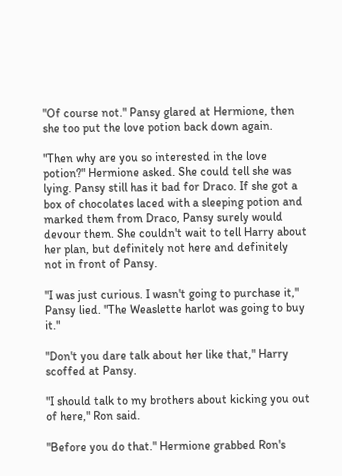"Of course not." Pansy glared at Hermione, then she too put the love potion back down again.

"Then why are you so interested in the love potion?" Hermione asked. She could tell she was lying. Pansy still has it bad for Draco. If she got a box of chocolates laced with a sleeping potion and marked them from Draco, Pansy surely would devour them. She couldn't wait to tell Harry about her plan, but definitely not here and definitely not in front of Pansy.

"I was just curious. I wasn't going to purchase it," Pansy lied. "The Weaslette harlot was going to buy it."

"Don't you dare talk about her like that," Harry scoffed at Pansy.

"I should talk to my brothers about kicking you out of here," Ron said.

"Before you do that." Hermione grabbed Ron's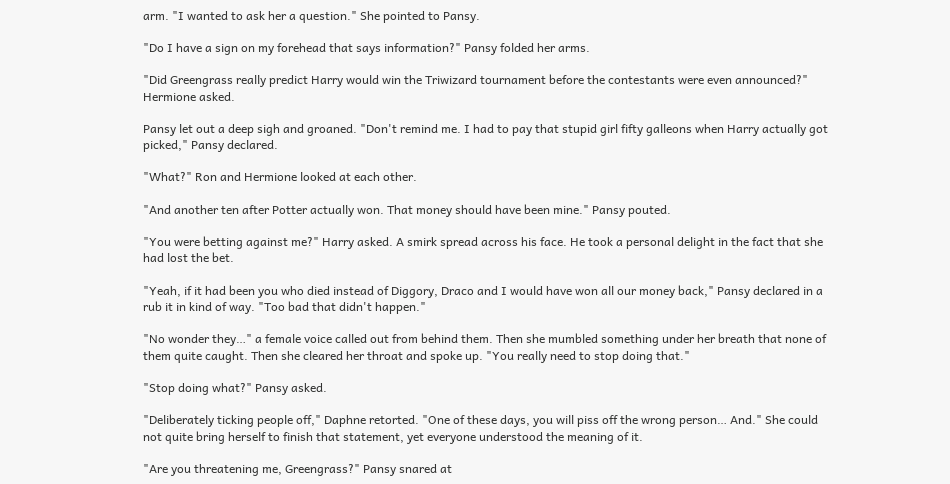arm. "I wanted to ask her a question." She pointed to Pansy.

"Do I have a sign on my forehead that says information?" Pansy folded her arms.

"Did Greengrass really predict Harry would win the Triwizard tournament before the contestants were even announced?" Hermione asked.

Pansy let out a deep sigh and groaned. "Don't remind me. I had to pay that stupid girl fifty galleons when Harry actually got picked," Pansy declared.

"What?" Ron and Hermione looked at each other.

"And another ten after Potter actually won. That money should have been mine." Pansy pouted.

"You were betting against me?" Harry asked. A smirk spread across his face. He took a personal delight in the fact that she had lost the bet.

"Yeah, if it had been you who died instead of Diggory, Draco and I would have won all our money back," Pansy declared in a rub it in kind of way. "Too bad that didn't happen."

"No wonder they…" a female voice called out from behind them. Then she mumbled something under her breath that none of them quite caught. Then she cleared her throat and spoke up. "You really need to stop doing that."

"Stop doing what?" Pansy asked.

"Deliberately ticking people off," Daphne retorted. "One of these days, you will piss off the wrong person… And." She could not quite bring herself to finish that statement, yet everyone understood the meaning of it.

"Are you threatening me, Greengrass?" Pansy snared at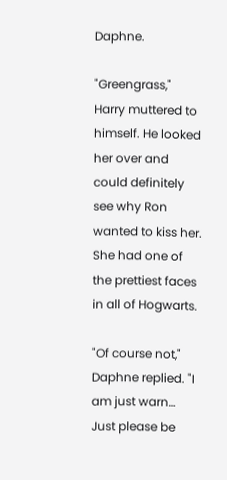Daphne.

"Greengrass," Harry muttered to himself. He looked her over and could definitely see why Ron wanted to kiss her. She had one of the prettiest faces in all of Hogwarts.

"Of course not," Daphne replied. "I am just warn… Just please be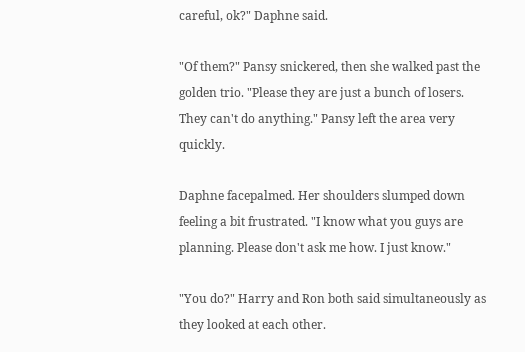careful, ok?" Daphne said.

"Of them?" Pansy snickered, then she walked past the golden trio. "Please they are just a bunch of losers. They can't do anything." Pansy left the area very quickly.

Daphne facepalmed. Her shoulders slumped down feeling a bit frustrated. "I know what you guys are planning. Please don't ask me how. I just know."

"You do?" Harry and Ron both said simultaneously as they looked at each other.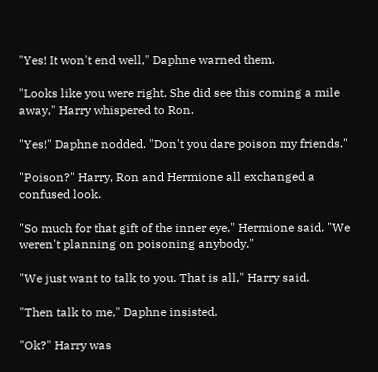"Yes! It won't end well," Daphne warned them.

"Looks like you were right. She did see this coming a mile away," Harry whispered to Ron.

"Yes!" Daphne nodded. "Don't you dare poison my friends."

"Poison?" Harry, Ron and Hermione all exchanged a confused look.

"So much for that gift of the inner eye," Hermione said. "We weren't planning on poisoning anybody."

"We just want to talk to you. That is all," Harry said.

"Then talk to me," Daphne insisted.

"Ok?" Harry was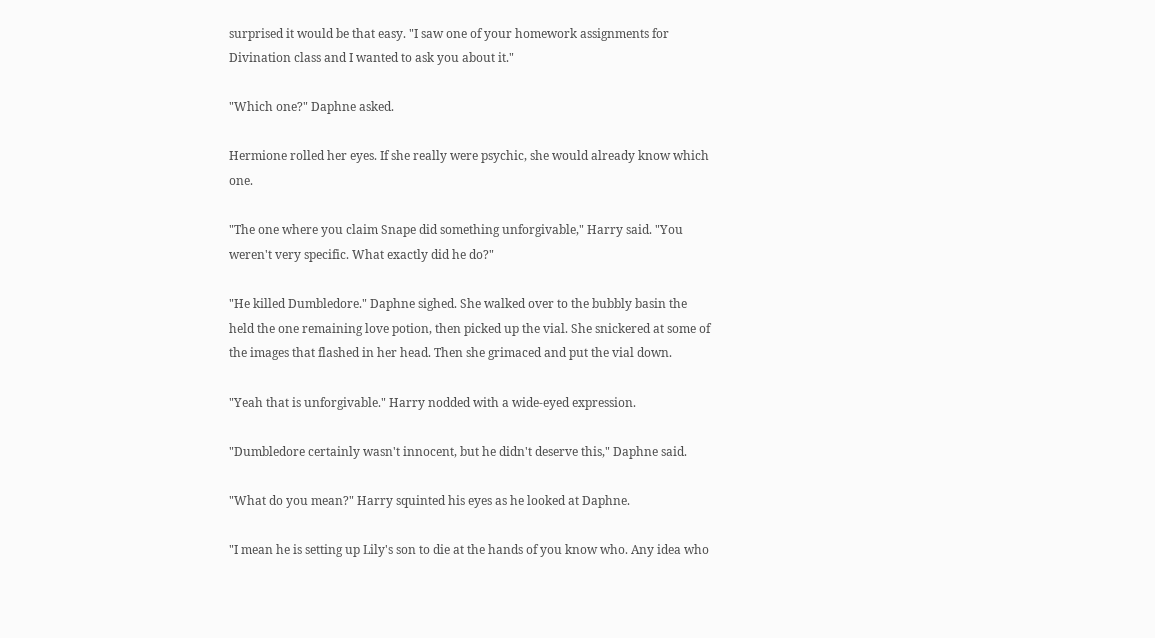surprised it would be that easy. "I saw one of your homework assignments for Divination class and I wanted to ask you about it."

"Which one?" Daphne asked.

Hermione rolled her eyes. If she really were psychic, she would already know which one.

"The one where you claim Snape did something unforgivable," Harry said. "You weren't very specific. What exactly did he do?"

"He killed Dumbledore." Daphne sighed. She walked over to the bubbly basin the held the one remaining love potion, then picked up the vial. She snickered at some of the images that flashed in her head. Then she grimaced and put the vial down.

"Yeah that is unforgivable." Harry nodded with a wide-eyed expression.

"Dumbledore certainly wasn't innocent, but he didn't deserve this," Daphne said.

"What do you mean?" Harry squinted his eyes as he looked at Daphne.

"I mean he is setting up Lily's son to die at the hands of you know who. Any idea who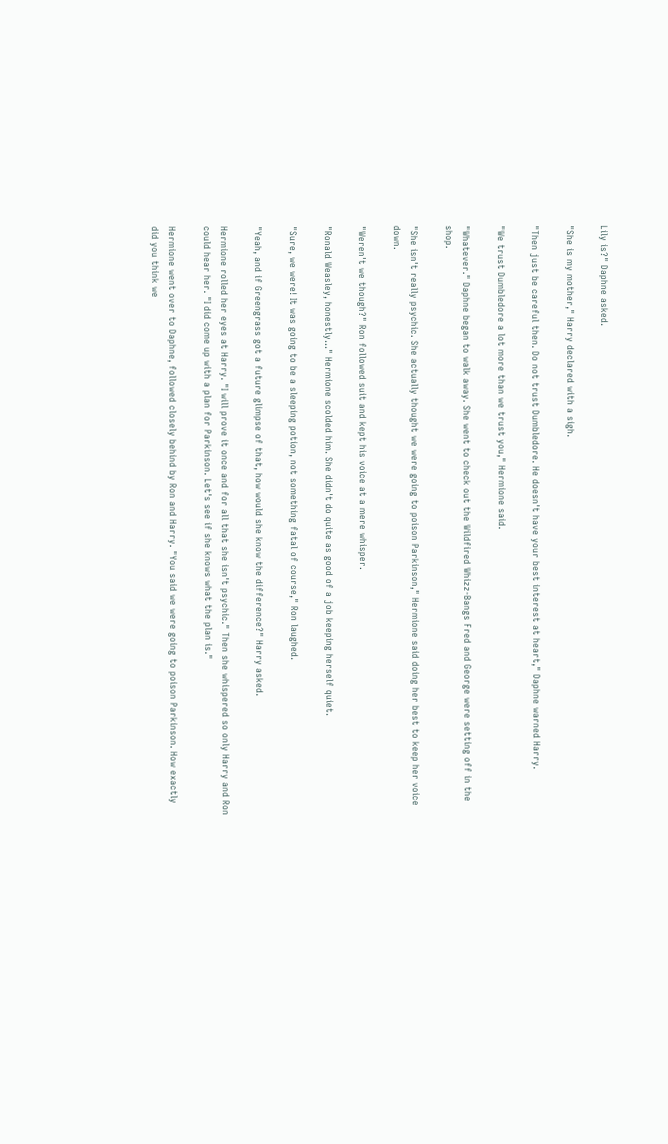Lily is?" Daphne asked.

"She is my mother," Harry declared with a sigh.

"Then just be careful then. Do not trust Dumbledore. He doesn't have your best interest at heart," Daphne warned Harry.

"We trust Dumbledore a lot more than we trust you," Hermione said.

"Whatever." Daphne began to walk away. She went to check out the Wildfired Whizz-Bangs Fred and George were setting off in the shop.

"She isn't really psychic. She actually thought we were going to poison Parkinson," Hermione said doing her best to keep her voice down.

"Weren't we though?" Ron followed suit and kept his voice at a mere whisper.

"Ronald Weasley, honestly…" Hermione scolded him. She didn't do quite as good of a job keeping herself quiet.

"Sure, we were! It was going to be a sleeping potion, not something fatal of course," Ron laughed.

"Yeah, and if Greengrass got a future glimpse of that, how would she know the difference?" Harry asked.

Hermione rolled her eyes at Harry. "I will prove it once and for all that she isn't psychic." Then she whispered so only Harry and Ron could hear her. "I did come up with a plan for Parkinson. Let's see if she knows what the plan is."

Hermione went over to Daphne, followed closely behind by Ron and Harry. "You said we were going to poison Parkinson. How exactly did you think we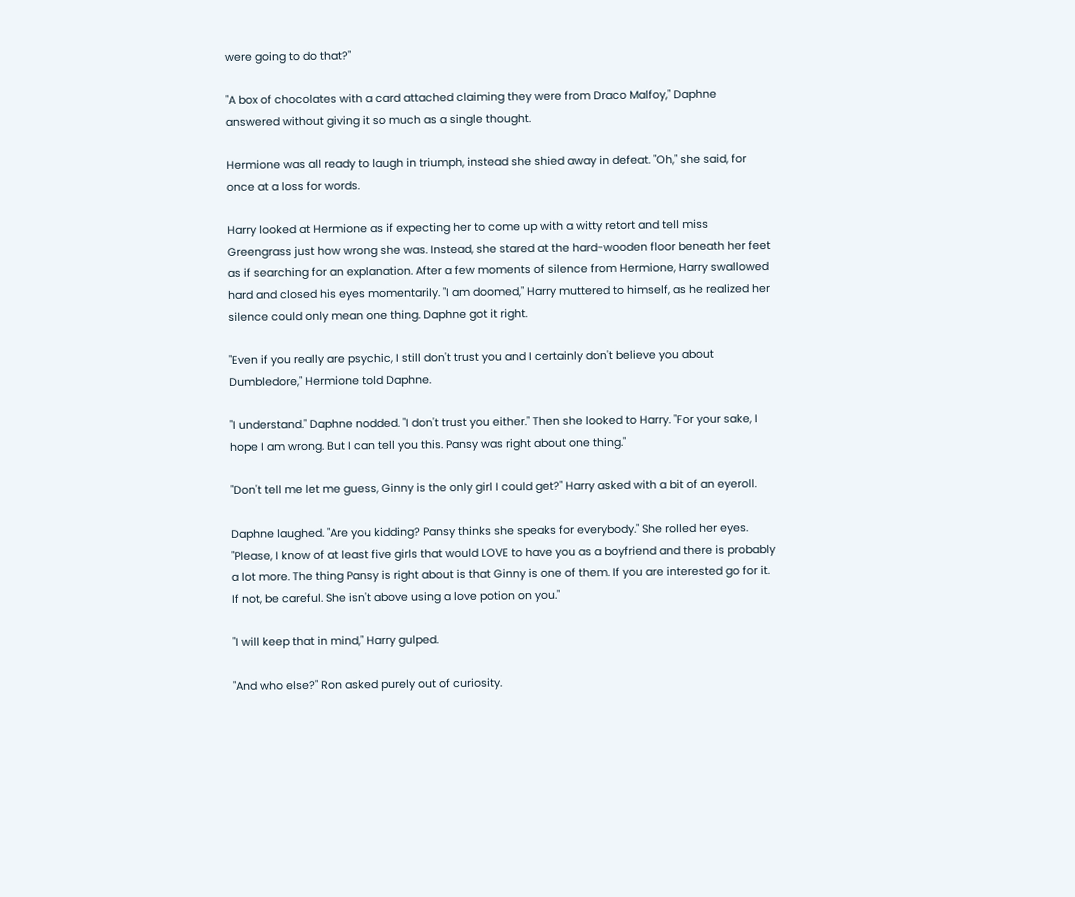were going to do that?"

"A box of chocolates with a card attached claiming they were from Draco Malfoy," Daphne answered without giving it so much as a single thought.

Hermione was all ready to laugh in triumph, instead she shied away in defeat. "Oh," she said, for once at a loss for words.

Harry looked at Hermione as if expecting her to come up with a witty retort and tell miss Greengrass just how wrong she was. Instead, she stared at the hard-wooden floor beneath her feet as if searching for an explanation. After a few moments of silence from Hermione, Harry swallowed hard and closed his eyes momentarily. "I am doomed," Harry muttered to himself, as he realized her silence could only mean one thing. Daphne got it right.

"Even if you really are psychic, I still don't trust you and I certainly don't believe you about Dumbledore," Hermione told Daphne.

"I understand." Daphne nodded. "I don't trust you either." Then she looked to Harry. "For your sake, I hope I am wrong. But I can tell you this. Pansy was right about one thing."

"Don't tell me let me guess, Ginny is the only girl I could get?" Harry asked with a bit of an eyeroll.

Daphne laughed. "Are you kidding? Pansy thinks she speaks for everybody." She rolled her eyes. "Please, I know of at least five girls that would LOVE to have you as a boyfriend and there is probably a lot more. The thing Pansy is right about is that Ginny is one of them. If you are interested go for it. If not, be careful. She isn't above using a love potion on you."

"I will keep that in mind," Harry gulped.

"And who else?" Ron asked purely out of curiosity.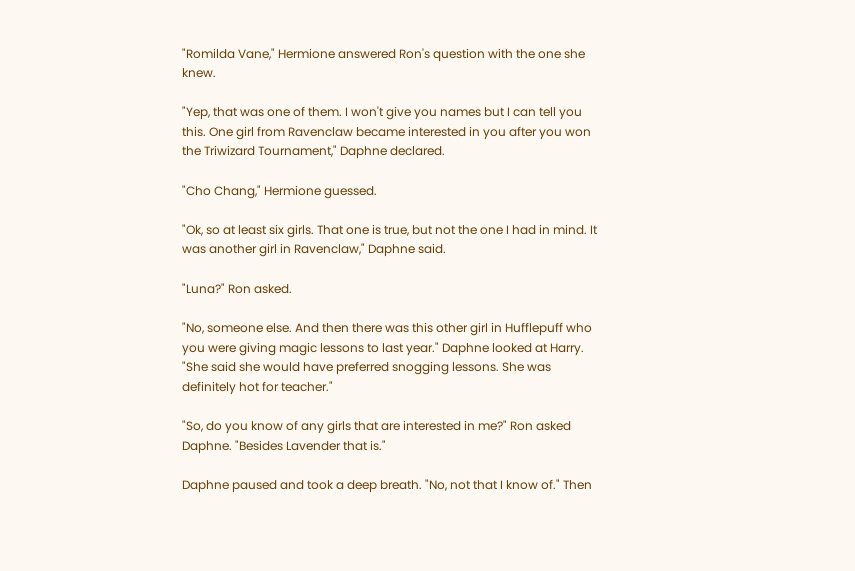"Romilda Vane," Hermione answered Ron's question with the one she knew.

"Yep, that was one of them. I won't give you names but I can tell you this. One girl from Ravenclaw became interested in you after you won the Triwizard Tournament," Daphne declared.

"Cho Chang," Hermione guessed.

"Ok, so at least six girls. That one is true, but not the one I had in mind. It was another girl in Ravenclaw," Daphne said.

"Luna?" Ron asked.

"No, someone else. And then there was this other girl in Hufflepuff who you were giving magic lessons to last year." Daphne looked at Harry. "She said she would have preferred snogging lessons. She was definitely hot for teacher."

"So, do you know of any girls that are interested in me?" Ron asked Daphne. "Besides Lavender that is."

Daphne paused and took a deep breath. "No, not that I know of." Then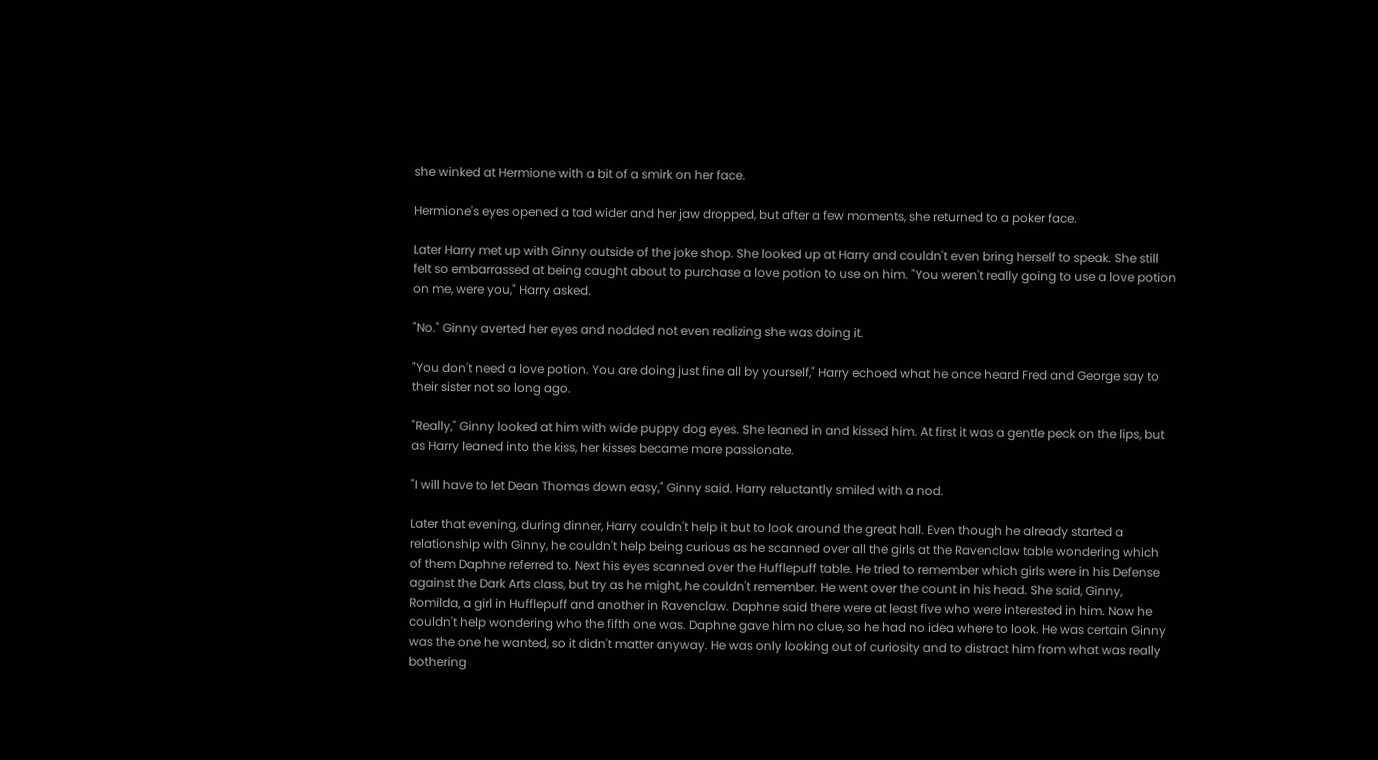she winked at Hermione with a bit of a smirk on her face.

Hermione's eyes opened a tad wider and her jaw dropped, but after a few moments, she returned to a poker face.

Later Harry met up with Ginny outside of the joke shop. She looked up at Harry and couldn't even bring herself to speak. She still felt so embarrassed at being caught about to purchase a love potion to use on him. "You weren't really going to use a love potion on me, were you," Harry asked.

"No." Ginny averted her eyes and nodded not even realizing she was doing it.

"You don't need a love potion. You are doing just fine all by yourself," Harry echoed what he once heard Fred and George say to their sister not so long ago.

"Really," Ginny looked at him with wide puppy dog eyes. She leaned in and kissed him. At first it was a gentle peck on the lips, but as Harry leaned into the kiss, her kisses became more passionate.

"I will have to let Dean Thomas down easy," Ginny said. Harry reluctantly smiled with a nod.

Later that evening, during dinner, Harry couldn't help it but to look around the great hall. Even though he already started a relationship with Ginny, he couldn't help being curious as he scanned over all the girls at the Ravenclaw table wondering which of them Daphne referred to. Next his eyes scanned over the Hufflepuff table. He tried to remember which girls were in his Defense against the Dark Arts class, but try as he might, he couldn't remember. He went over the count in his head. She said, Ginny, Romilda, a girl in Hufflepuff and another in Ravenclaw. Daphne said there were at least five who were interested in him. Now he couldn't help wondering who the fifth one was. Daphne gave him no clue, so he had no idea where to look. He was certain Ginny was the one he wanted, so it didn't matter anyway. He was only looking out of curiosity and to distract him from what was really bothering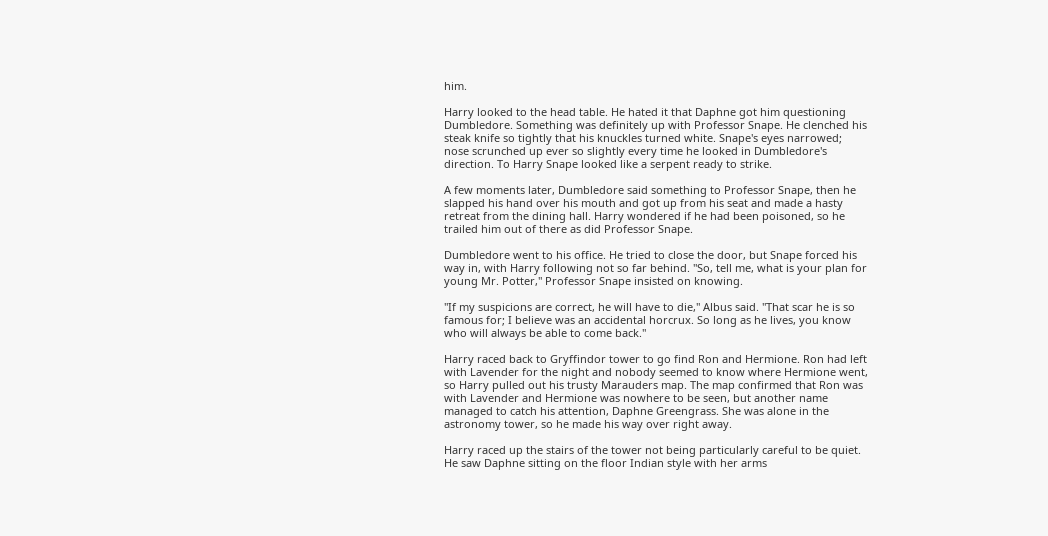him.

Harry looked to the head table. He hated it that Daphne got him questioning Dumbledore. Something was definitely up with Professor Snape. He clenched his steak knife so tightly that his knuckles turned white. Snape's eyes narrowed; nose scrunched up ever so slightly every time he looked in Dumbledore's direction. To Harry Snape looked like a serpent ready to strike.

A few moments later, Dumbledore said something to Professor Snape, then he slapped his hand over his mouth and got up from his seat and made a hasty retreat from the dining hall. Harry wondered if he had been poisoned, so he trailed him out of there as did Professor Snape.

Dumbledore went to his office. He tried to close the door, but Snape forced his way in, with Harry following not so far behind. "So, tell me, what is your plan for young Mr. Potter," Professor Snape insisted on knowing.

"If my suspicions are correct, he will have to die," Albus said. "That scar he is so famous for; I believe was an accidental horcrux. So long as he lives, you know who will always be able to come back."

Harry raced back to Gryffindor tower to go find Ron and Hermione. Ron had left with Lavender for the night and nobody seemed to know where Hermione went, so Harry pulled out his trusty Marauders map. The map confirmed that Ron was with Lavender and Hermione was nowhere to be seen, but another name managed to catch his attention, Daphne Greengrass. She was alone in the astronomy tower, so he made his way over right away.

Harry raced up the stairs of the tower not being particularly careful to be quiet. He saw Daphne sitting on the floor Indian style with her arms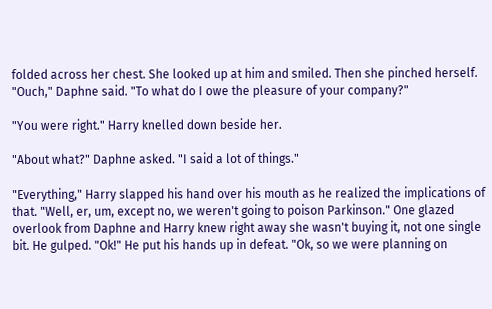folded across her chest. She looked up at him and smiled. Then she pinched herself. "Ouch," Daphne said. "To what do I owe the pleasure of your company?"

"You were right." Harry knelled down beside her.

"About what?" Daphne asked. "I said a lot of things."

"Everything," Harry slapped his hand over his mouth as he realized the implications of that. "Well, er, um, except no, we weren't going to poison Parkinson." One glazed overlook from Daphne and Harry knew right away she wasn't buying it, not one single bit. He gulped. "Ok!" He put his hands up in defeat. "Ok, so we were planning on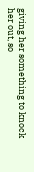giving her something to knock her out, so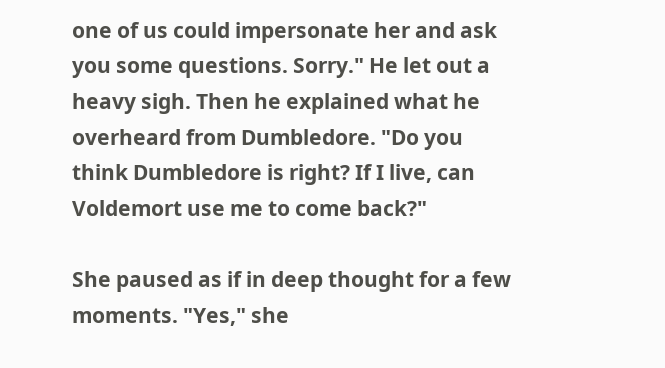one of us could impersonate her and ask you some questions. Sorry." He let out a heavy sigh. Then he explained what he overheard from Dumbledore. "Do you think Dumbledore is right? If I live, can Voldemort use me to come back?"

She paused as if in deep thought for a few moments. "Yes," she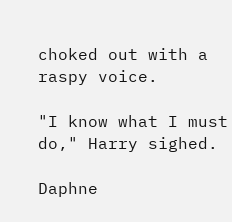choked out with a raspy voice.

"I know what I must do," Harry sighed.

Daphne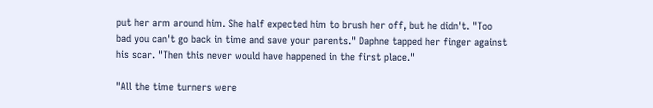put her arm around him. She half expected him to brush her off, but he didn't. "Too bad you can't go back in time and save your parents." Daphne tapped her finger against his scar. "Then this never would have happened in the first place."

"All the time turners were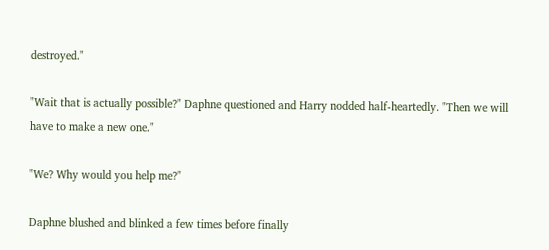destroyed."

"Wait that is actually possible?" Daphne questioned and Harry nodded half-heartedly. "Then we will have to make a new one."

"We? Why would you help me?"

Daphne blushed and blinked a few times before finally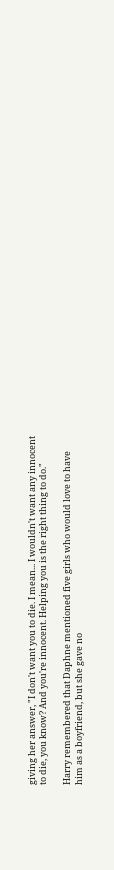giving her answer, "I don't want you to die. I mean... I wouldn't want any innocent to die, you know? And you're innocent. Helping you is the right thing to do."

Harry remembered that Daphne mentioned five girls who would love to have him as a boyfriend, but she gave no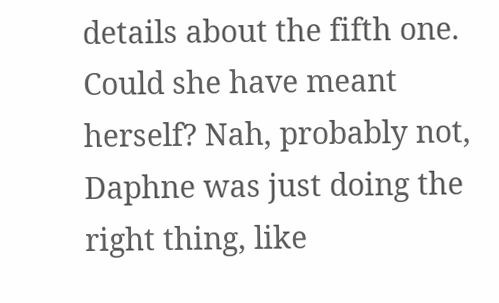details about the fifth one. Could she have meant herself? Nah, probably not, Daphne was just doing the right thing, like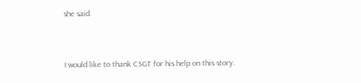she said.


I would like to thank CSGT for his help on this story.